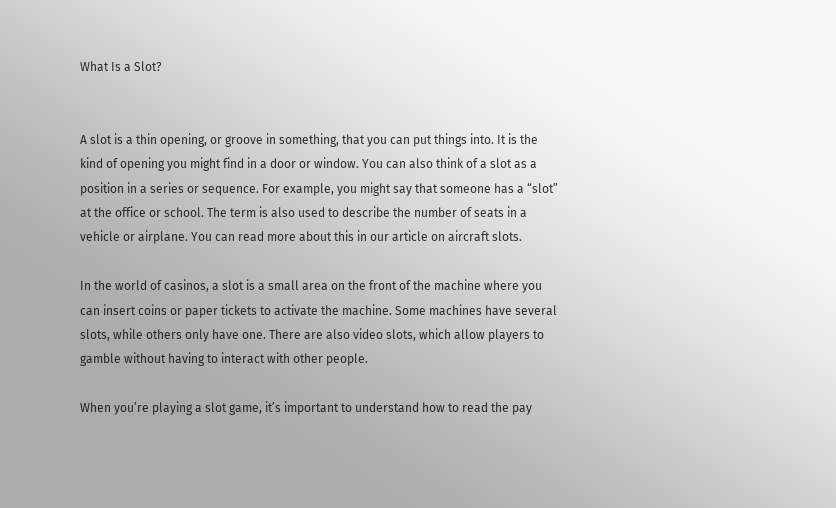What Is a Slot?


A slot is a thin opening, or groove in something, that you can put things into. It is the kind of opening you might find in a door or window. You can also think of a slot as a position in a series or sequence. For example, you might say that someone has a “slot” at the office or school. The term is also used to describe the number of seats in a vehicle or airplane. You can read more about this in our article on aircraft slots.

In the world of casinos, a slot is a small area on the front of the machine where you can insert coins or paper tickets to activate the machine. Some machines have several slots, while others only have one. There are also video slots, which allow players to gamble without having to interact with other people.

When you’re playing a slot game, it’s important to understand how to read the pay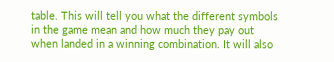table. This will tell you what the different symbols in the game mean and how much they pay out when landed in a winning combination. It will also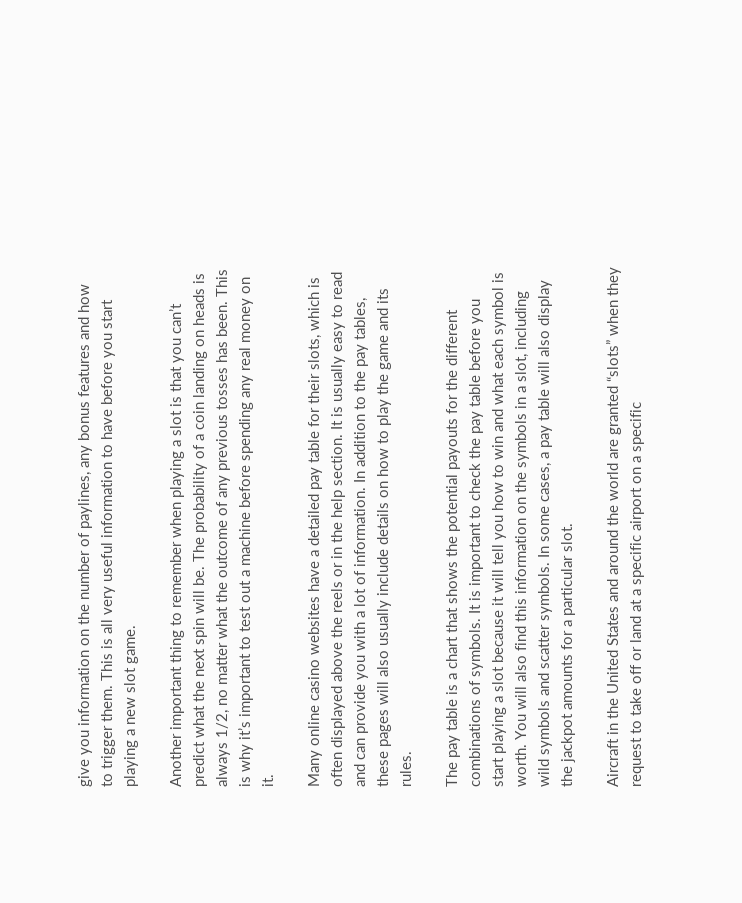give you information on the number of paylines, any bonus features and how to trigger them. This is all very useful information to have before you start playing a new slot game.

Another important thing to remember when playing a slot is that you can’t predict what the next spin will be. The probability of a coin landing on heads is always 1/2, no matter what the outcome of any previous tosses has been. This is why it’s important to test out a machine before spending any real money on it.

Many online casino websites have a detailed pay table for their slots, which is often displayed above the reels or in the help section. It is usually easy to read and can provide you with a lot of information. In addition to the pay tables, these pages will also usually include details on how to play the game and its rules.

The pay table is a chart that shows the potential payouts for the different combinations of symbols. It is important to check the pay table before you start playing a slot because it will tell you how to win and what each symbol is worth. You will also find this information on the symbols in a slot, including wild symbols and scatter symbols. In some cases, a pay table will also display the jackpot amounts for a particular slot.

Aircraft in the United States and around the world are granted “slots” when they request to take off or land at a specific airport on a specific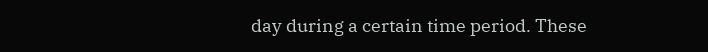day during a certain time period. These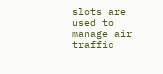slots are used to manage air traffic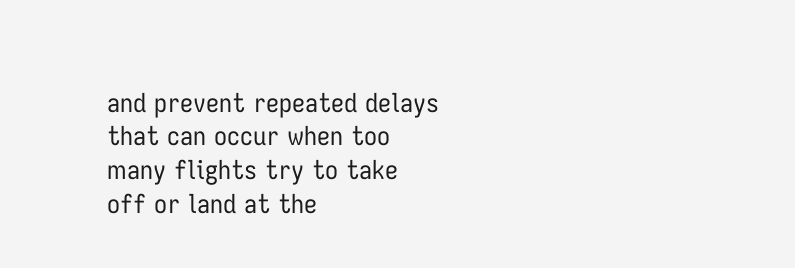and prevent repeated delays that can occur when too many flights try to take off or land at the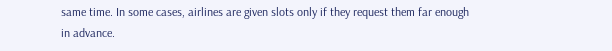same time. In some cases, airlines are given slots only if they request them far enough in advance.